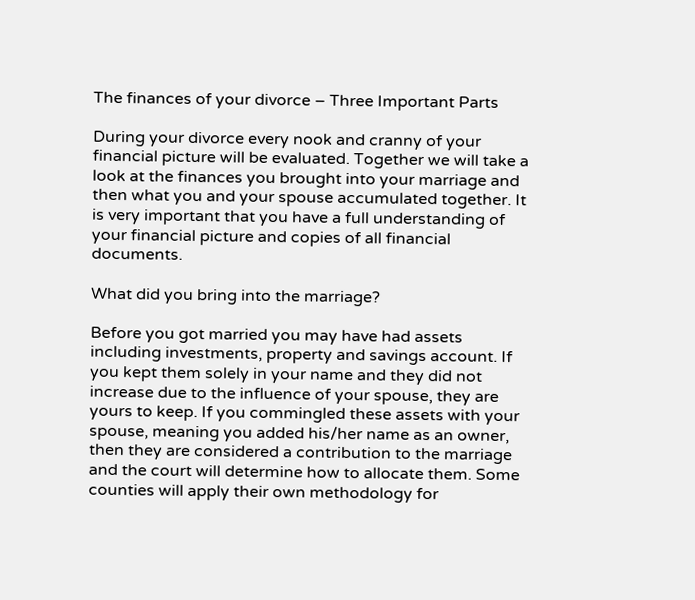The finances of your divorce – Three Important Parts

During your divorce every nook and cranny of your financial picture will be evaluated. Together we will take a look at the finances you brought into your marriage and then what you and your spouse accumulated together. It is very important that you have a full understanding of your financial picture and copies of all financial documents.

What did you bring into the marriage?

Before you got married you may have had assets including investments, property and savings account. If you kept them solely in your name and they did not increase due to the influence of your spouse, they are yours to keep. If you commingled these assets with your spouse, meaning you added his/her name as an owner, then they are considered a contribution to the marriage and the court will determine how to allocate them. Some counties will apply their own methodology for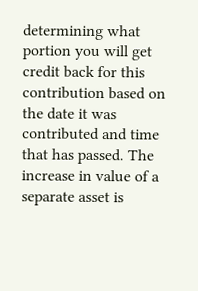determining what portion you will get credit back for this contribution based on the date it was contributed and time that has passed. The increase in value of a separate asset is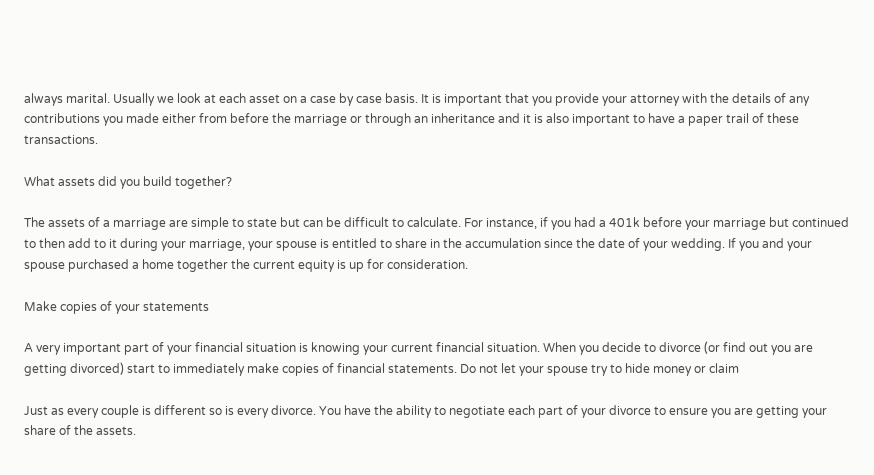always marital. Usually we look at each asset on a case by case basis. It is important that you provide your attorney with the details of any contributions you made either from before the marriage or through an inheritance and it is also important to have a paper trail of these transactions.

What assets did you build together?

The assets of a marriage are simple to state but can be difficult to calculate. For instance, if you had a 401k before your marriage but continued to then add to it during your marriage, your spouse is entitled to share in the accumulation since the date of your wedding. If you and your spouse purchased a home together the current equity is up for consideration.

Make copies of your statements

A very important part of your financial situation is knowing your current financial situation. When you decide to divorce (or find out you are getting divorced) start to immediately make copies of financial statements. Do not let your spouse try to hide money or claim

Just as every couple is different so is every divorce. You have the ability to negotiate each part of your divorce to ensure you are getting your share of the assets.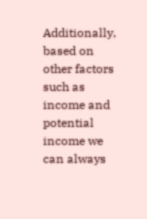Additionally, based on other factors such as income and potential income we can always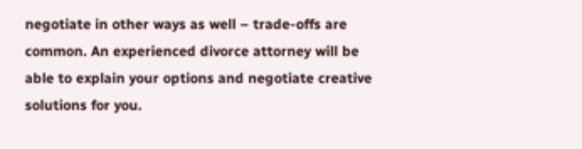negotiate in other ways as well – trade-offs are common. An experienced divorce attorney will be able to explain your options and negotiate creative solutions for you.